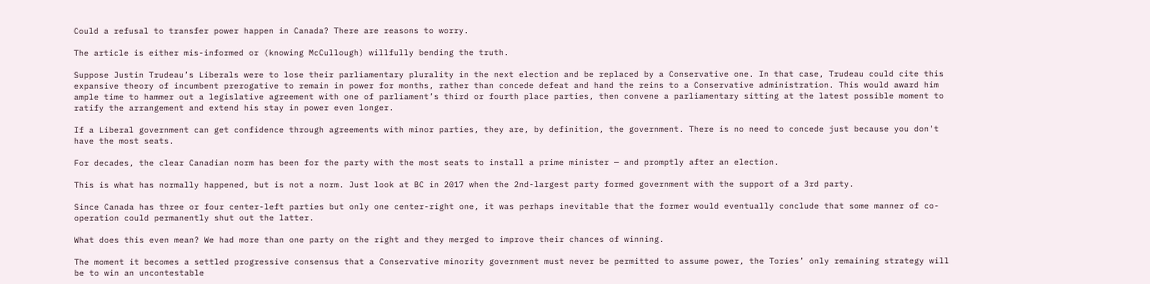Could a refusal to transfer power happen in Canada? There are reasons to worry.

The article is either mis-informed or (knowing McCullough) willfully bending the truth.

Suppose Justin Trudeau’s Liberals were to lose their parliamentary plurality in the next election and be replaced by a Conservative one. In that case, Trudeau could cite this expansive theory of incumbent prerogative to remain in power for months, rather than concede defeat and hand the reins to a Conservative administration. This would award him ample time to hammer out a legislative agreement with one of parliament’s third or fourth place parties, then convene a parliamentary sitting at the latest possible moment to ratify the arrangement and extend his stay in power even longer.

If a Liberal government can get confidence through agreements with minor parties, they are, by definition, the government. There is no need to concede just because you don't have the most seats.

For decades, the clear Canadian norm has been for the party with the most seats to install a prime minister — and promptly after an election.

This is what has normally happened, but is not a norm. Just look at BC in 2017 when the 2nd-largest party formed government with the support of a 3rd party.

Since Canada has three or four center-left parties but only one center-right one, it was perhaps inevitable that the former would eventually conclude that some manner of co-operation could permanently shut out the latter.

What does this even mean? We had more than one party on the right and they merged to improve their chances of winning.

The moment it becomes a settled progressive consensus that a Conservative minority government must never be permitted to assume power, the Tories’ only remaining strategy will be to win an uncontestable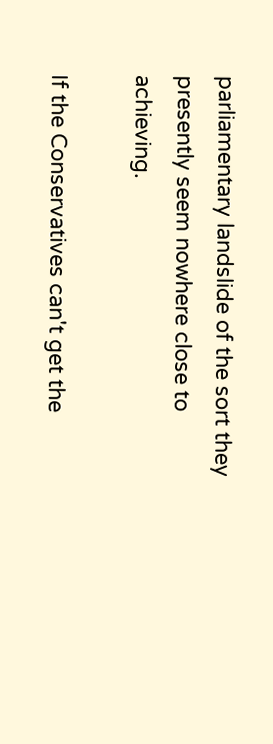parliamentary landslide of the sort they presently seem nowhere close to achieving.

If the Conservatives can't get the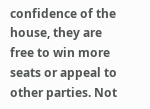confidence of the house, they are free to win more seats or appeal to other parties. Not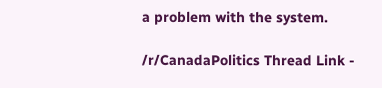a problem with the system.

/r/CanadaPolitics Thread Link -